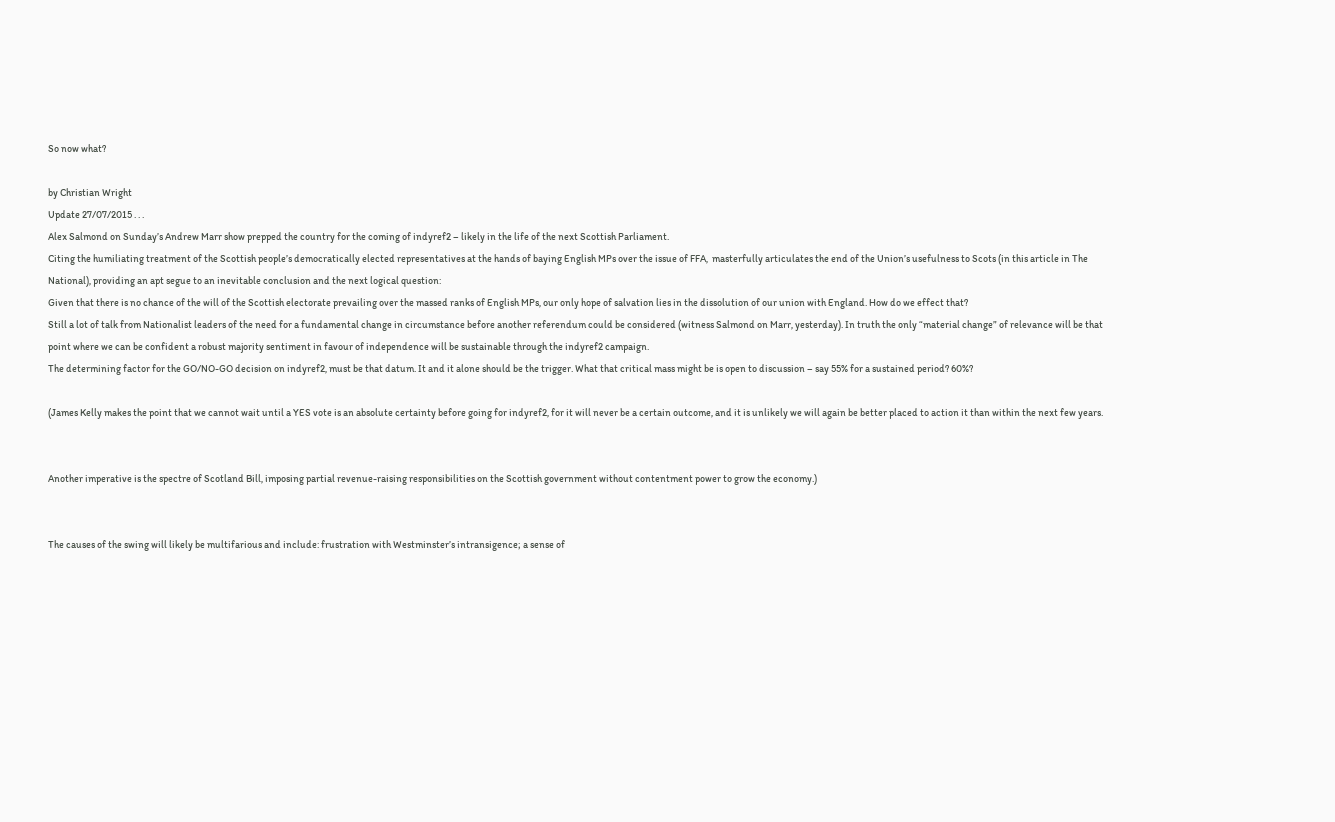So now what?

by Christian Wright
Update 27/07/2015 . . .
Alex Salmond on Sunday’s Andrew Marr show prepped the country for the coming of indyref2 – likely in the life of the next Scottish Parliament.
Citing the humiliating treatment of the Scottish people’s democratically elected representatives at the hands of baying English MPs over the issue of FFA,  masterfully articulates the end of the Union’s usefulness to Scots (in this article in The National), providing an apt segue to an inevitable conclusion and the next logical question:
Given that there is no chance of the will of the Scottish electorate prevailing over the massed ranks of English MPs, our only hope of salvation lies in the dissolution of our union with England. How do we effect that?
Still a lot of talk from Nationalist leaders of the need for a fundamental change in circumstance before another referendum could be considered (witness Salmond on Marr, yesterday). In truth the only “material change” of relevance will be that point where we can be confident a robust majority sentiment in favour of independence will be sustainable through the indyref2 campaign.
The determining factor for the GO/NO-GO decision on indyref2, must be that datum. It and it alone should be the trigger. What that critical mass might be is open to discussion – say 55% for a sustained period? 60%?

(James Kelly makes the point that we cannot wait until a YES vote is an absolute certainty before going for indyref2, for it will never be a certain outcome, and it is unlikely we will again be better placed to action it than within the next few years.


Another imperative is the spectre of Scotland Bill, imposing partial revenue-raising responsibilities on the Scottish government without contentment power to grow the economy.)


The causes of the swing will likely be multifarious and include: frustration with Westminster’s intransigence; a sense of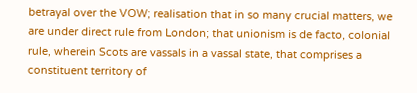betrayal over the VOW; realisation that in so many crucial matters, we are under direct rule from London; that unionism is de facto, colonial rule, wherein Scots are vassals in a vassal state, that comprises a constituent territory of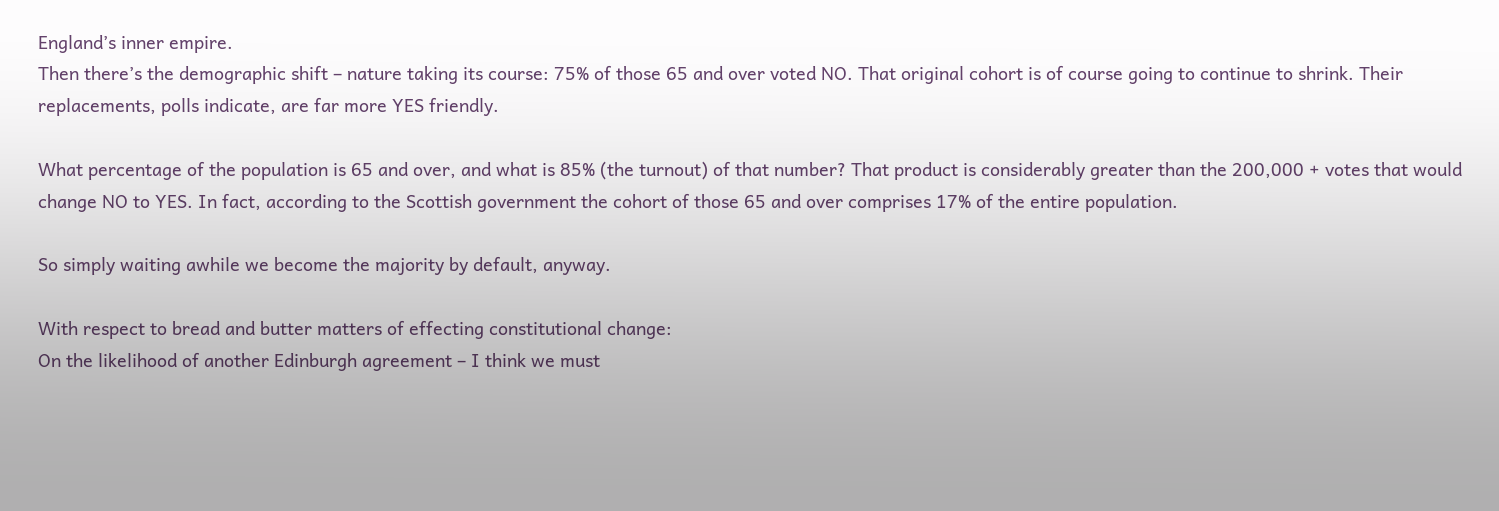England’s inner empire.
Then there’s the demographic shift – nature taking its course: 75% of those 65 and over voted NO. That original cohort is of course going to continue to shrink. Their replacements, polls indicate, are far more YES friendly.

What percentage of the population is 65 and over, and what is 85% (the turnout) of that number? That product is considerably greater than the 200,000 + votes that would change NO to YES. In fact, according to the Scottish government the cohort of those 65 and over comprises 17% of the entire population.

So simply waiting awhile we become the majority by default, anyway.

With respect to bread and butter matters of effecting constitutional change:
On the likelihood of another Edinburgh agreement – I think we must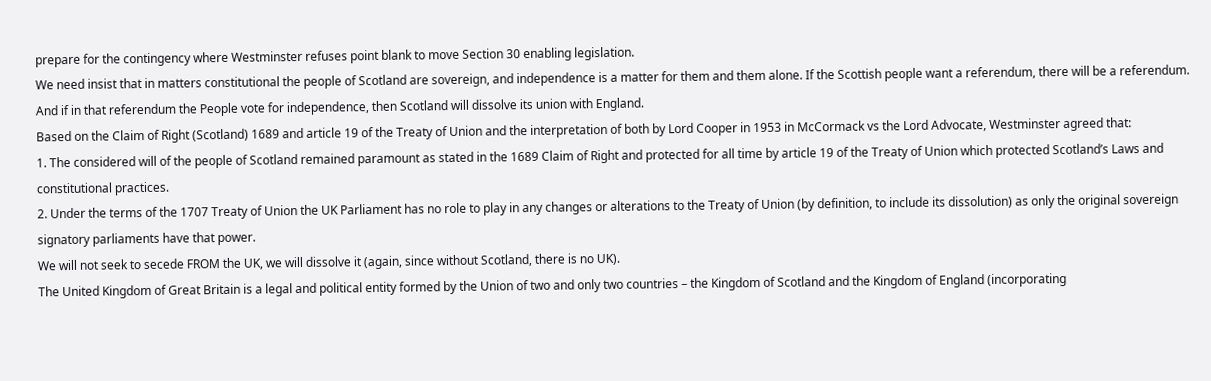prepare for the contingency where Westminster refuses point blank to move Section 30 enabling legislation.
We need insist that in matters constitutional the people of Scotland are sovereign, and independence is a matter for them and them alone. If the Scottish people want a referendum, there will be a referendum. And if in that referendum the People vote for independence, then Scotland will dissolve its union with England.
Based on the Claim of Right (Scotland) 1689 and article 19 of the Treaty of Union and the interpretation of both by Lord Cooper in 1953 in McCormack vs the Lord Advocate, Westminster agreed that:
1. The considered will of the people of Scotland remained paramount as stated in the 1689 Claim of Right and protected for all time by article 19 of the Treaty of Union which protected Scotland’s Laws and constitutional practices.
2. Under the terms of the 1707 Treaty of Union the UK Parliament has no role to play in any changes or alterations to the Treaty of Union (by definition, to include its dissolution) as only the original sovereign signatory parliaments have that power.
We will not seek to secede FROM the UK, we will dissolve it (again, since without Scotland, there is no UK).
The United Kingdom of Great Britain is a legal and political entity formed by the Union of two and only two countries – the Kingdom of Scotland and the Kingdom of England (incorporating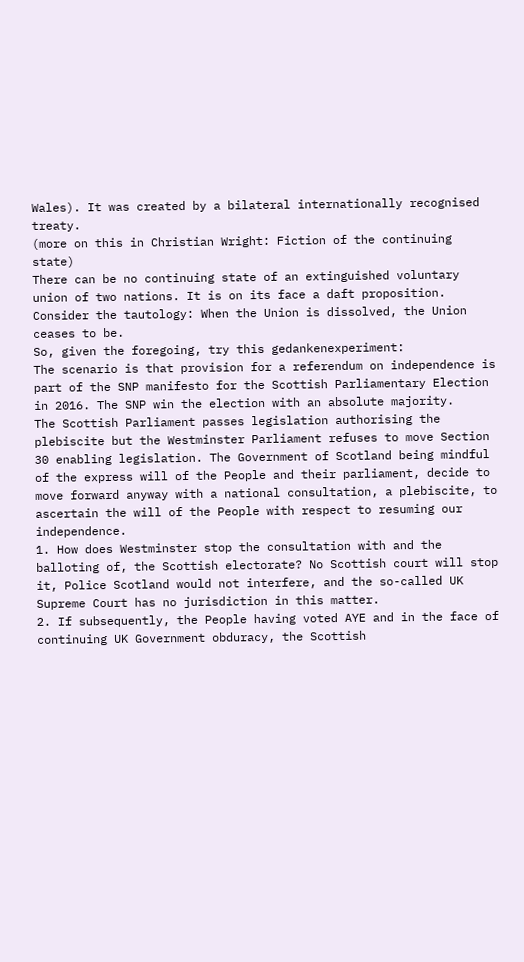Wales). It was created by a bilateral internationally recognised treaty.
(more on this in Christian Wright: Fiction of the continuing state)
There can be no continuing state of an extinguished voluntary union of two nations. It is on its face a daft proposition.
Consider the tautology: When the Union is dissolved, the Union ceases to be.
So, given the foregoing, try this gedankenexperiment:
The scenario is that provision for a referendum on independence is part of the SNP manifesto for the Scottish Parliamentary Election in 2016. The SNP win the election with an absolute majority.
The Scottish Parliament passes legislation authorising the plebiscite but the Westminster Parliament refuses to move Section 30 enabling legislation. The Government of Scotland being mindful of the express will of the People and their parliament, decide to move forward anyway with a national consultation, a plebiscite, to ascertain the will of the People with respect to resuming our independence.
1. How does Westminster stop the consultation with and the balloting of, the Scottish electorate? No Scottish court will stop it, Police Scotland would not interfere, and the so-called UK Supreme Court has no jurisdiction in this matter.
2. If subsequently, the People having voted AYE and in the face of continuing UK Government obduracy, the Scottish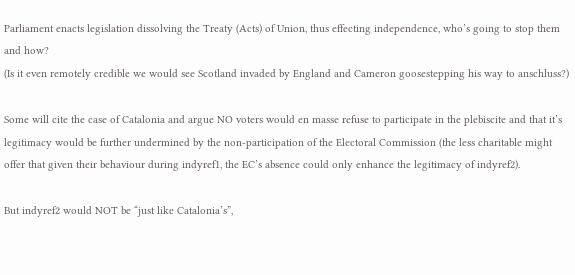Parliament enacts legislation dissolving the Treaty (Acts) of Union, thus effecting independence, who’s going to stop them and how?
(Is it even remotely credible we would see Scotland invaded by England and Cameron goosestepping his way to anschluss?)

Some will cite the case of Catalonia and argue NO voters would en masse refuse to participate in the plebiscite and that it’s legitimacy would be further undermined by the non-participation of the Electoral Commission (the less charitable might offer that given their behaviour during indyref1, the EC’s absence could only enhance the legitimacy of indyref2).

But indyref2 would NOT be “just like Catalonia’s”,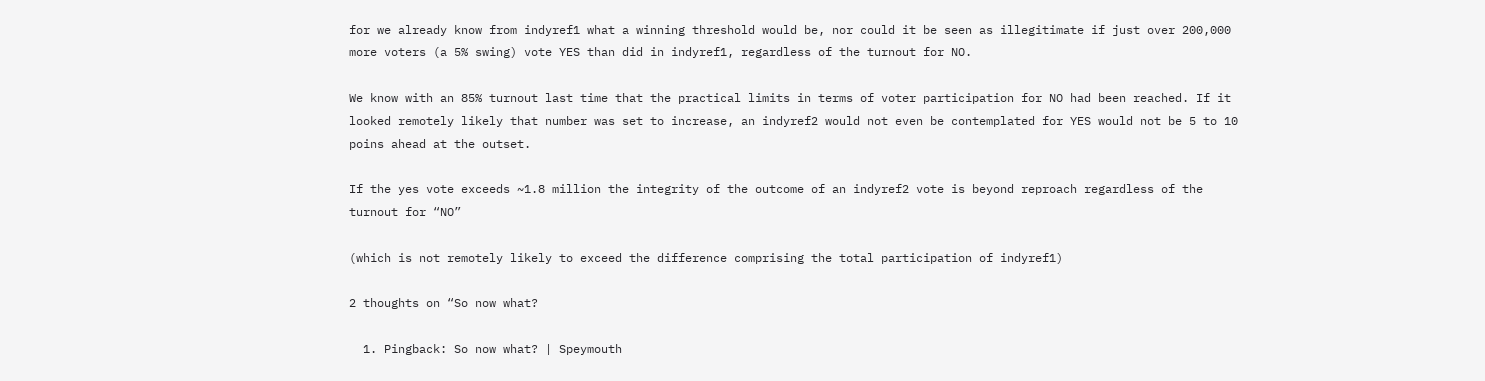for we already know from indyref1 what a winning threshold would be, nor could it be seen as illegitimate if just over 200,000 more voters (a 5% swing) vote YES than did in indyref1, regardless of the turnout for NO.

We know with an 85% turnout last time that the practical limits in terms of voter participation for NO had been reached. If it looked remotely likely that number was set to increase, an indyref2 would not even be contemplated for YES would not be 5 to 10 poins ahead at the outset.

If the yes vote exceeds ~1.8 million the integrity of the outcome of an indyref2 vote is beyond reproach regardless of the turnout for “NO”

(which is not remotely likely to exceed the difference comprising the total participation of indyref1)

2 thoughts on “So now what?

  1. Pingback: So now what? | Speymouth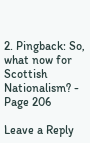2. Pingback: So, what now for Scottish Nationalism? - Page 206

Leave a Reply